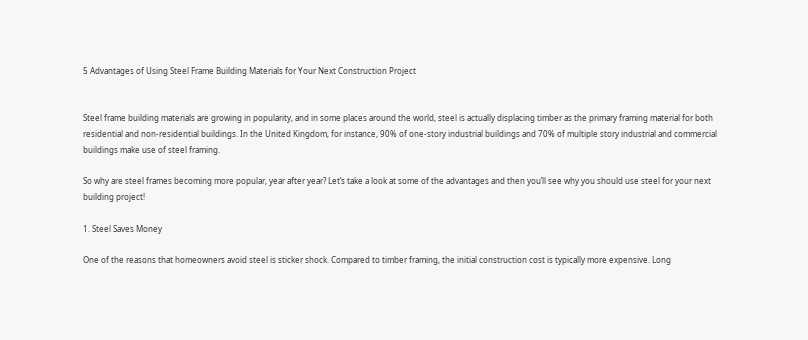5 Advantages of Using Steel Frame Building Materials for Your Next Construction Project


Steel frame building materials are growing in popularity, and in some places around the world, steel is actually displacing timber as the primary framing material for both residential and non-residential buildings. In the United Kingdom, for instance, 90% of one-story industrial buildings and 70% of multiple story industrial and commercial buildings make use of steel framing.

So why are steel frames becoming more popular, year after year? Let’s take a look at some of the advantages and then you’ll see why you should use steel for your next building project!

1. Steel Saves Money

One of the reasons that homeowners avoid steel is sticker shock. Compared to timber framing, the initial construction cost is typically more expensive. Long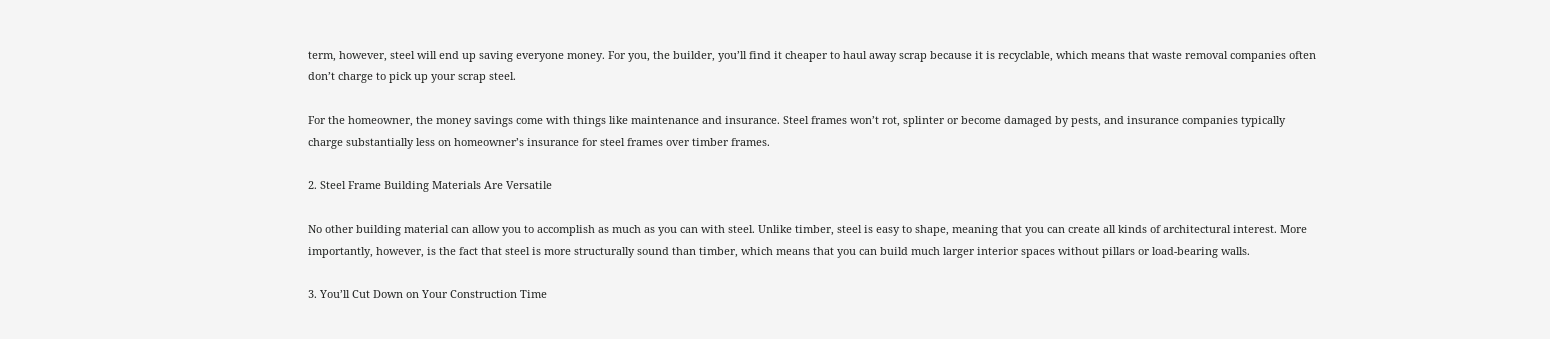term, however, steel will end up saving everyone money. For you, the builder, you’ll find it cheaper to haul away scrap because it is recyclable, which means that waste removal companies often don’t charge to pick up your scrap steel.

For the homeowner, the money savings come with things like maintenance and insurance. Steel frames won’t rot, splinter or become damaged by pests, and insurance companies typically charge substantially less on homeowner’s insurance for steel frames over timber frames.

2. Steel Frame Building Materials Are Versatile

No other building material can allow you to accomplish as much as you can with steel. Unlike timber, steel is easy to shape, meaning that you can create all kinds of architectural interest. More importantly, however, is the fact that steel is more structurally sound than timber, which means that you can build much larger interior spaces without pillars or load-bearing walls.

3. You’ll Cut Down on Your Construction Time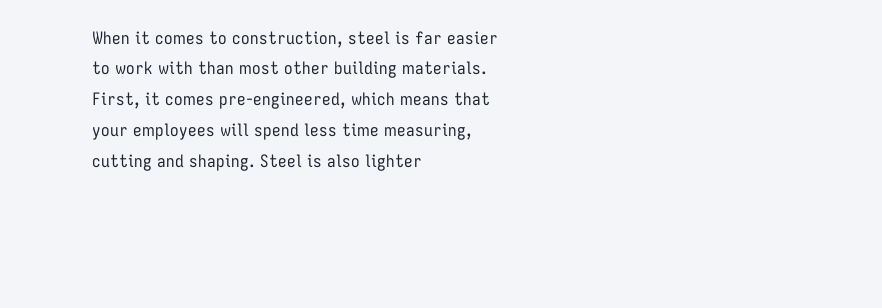When it comes to construction, steel is far easier to work with than most other building materials. First, it comes pre-engineered, which means that your employees will spend less time measuring, cutting and shaping. Steel is also lighter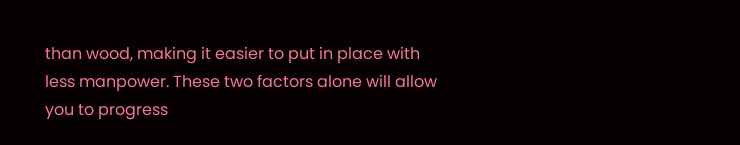than wood, making it easier to put in place with less manpower. These two factors alone will allow you to progress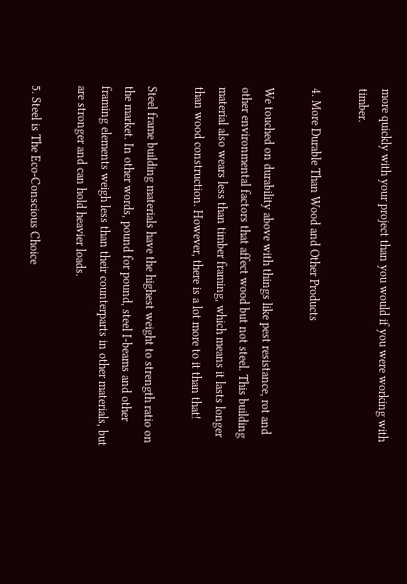more quickly with your project than you would if you were working with timber.

4. More Durable Than Wood and Other Products

We touched on durability above with things like pest resistance, rot and other environmental factors that affect wood but not steel. This building material also wears less than timber framing, which means it lasts longer than wood construction. However, there is a lot more to it than that!

Steel frame building materials have the highest weight to strength ratio on the market. In other words, pound for pound, steel I-beams and other framing elements weigh less than their counterparts in other materials, but are stronger and can hold heavier loads.

5. Steel is The Eco-Conscious Choice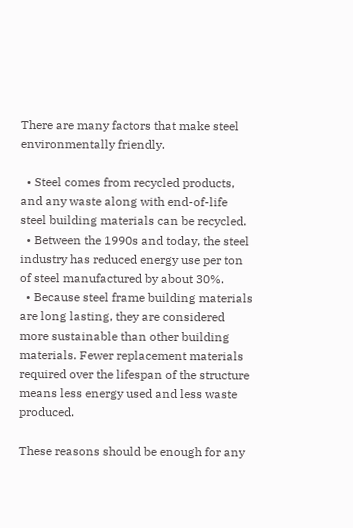There are many factors that make steel environmentally friendly.

  • Steel comes from recycled products, and any waste along with end-of-life steel building materials can be recycled.
  • Between the 1990s and today, the steel industry has reduced energy use per ton of steel manufactured by about 30%.
  • Because steel frame building materials are long lasting, they are considered more sustainable than other building materials. Fewer replacement materials required over the lifespan of the structure means less energy used and less waste produced.

These reasons should be enough for any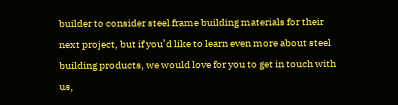builder to consider steel frame building materials for their next project, but if you’d like to learn even more about steel building products, we would love for you to get in touch with us,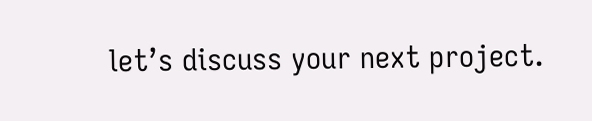let’s discuss your next project.